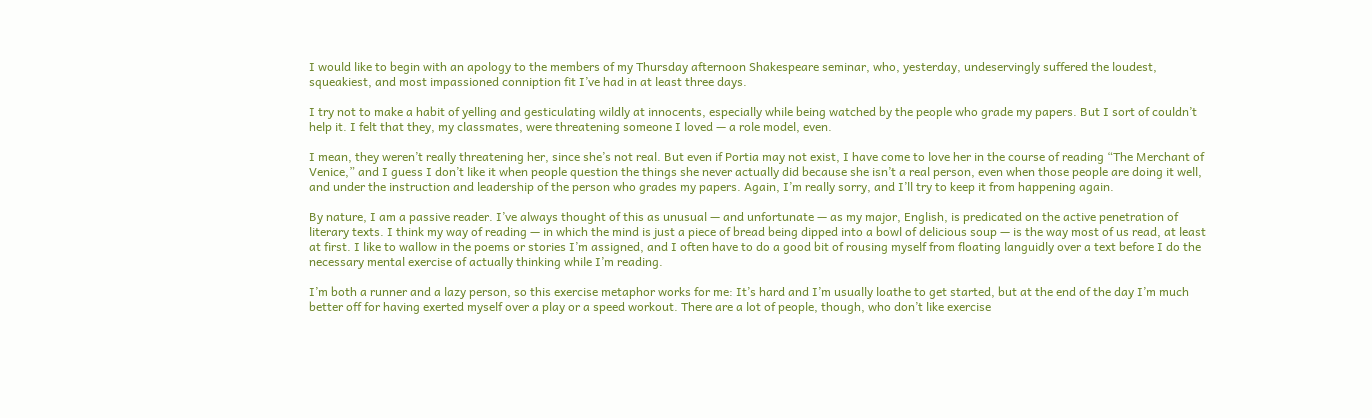I would like to begin with an apology to the members of my Thursday afternoon Shakespeare seminar, who, yesterday, undeservingly suffered the loudest, squeakiest, and most impassioned conniption fit I’ve had in at least three days.

I try not to make a habit of yelling and gesticulating wildly at innocents, especially while being watched by the people who grade my papers. But I sort of couldn’t help it. I felt that they, my classmates, were threatening someone I loved — a role model, even.

I mean, they weren’t really threatening her, since she’s not real. But even if Portia may not exist, I have come to love her in the course of reading “The Merchant of Venice,” and I guess I don’t like it when people question the things she never actually did because she isn’t a real person, even when those people are doing it well, and under the instruction and leadership of the person who grades my papers. Again, I’m really sorry, and I’ll try to keep it from happening again.

By nature, I am a passive reader. I’ve always thought of this as unusual — and unfortunate — as my major, English, is predicated on the active penetration of literary texts. I think my way of reading — in which the mind is just a piece of bread being dipped into a bowl of delicious soup — is the way most of us read, at least at first. I like to wallow in the poems or stories I’m assigned, and I often have to do a good bit of rousing myself from floating languidly over a text before I do the necessary mental exercise of actually thinking while I’m reading.

I’m both a runner and a lazy person, so this exercise metaphor works for me: It’s hard and I’m usually loathe to get started, but at the end of the day I’m much better off for having exerted myself over a play or a speed workout. There are a lot of people, though, who don’t like exercise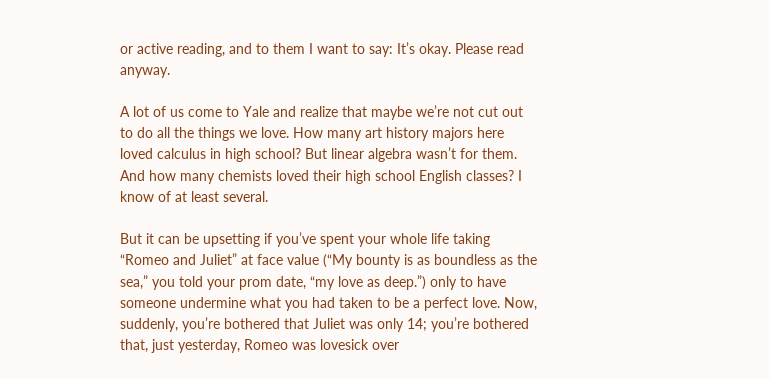or active reading, and to them I want to say: It’s okay. Please read anyway.

A lot of us come to Yale and realize that maybe we’re not cut out to do all the things we love. How many art history majors here loved calculus in high school? But linear algebra wasn’t for them. And how many chemists loved their high school English classes? I know of at least several.

But it can be upsetting if you’ve spent your whole life taking “Romeo and Juliet” at face value (“My bounty is as boundless as the sea,” you told your prom date, “my love as deep.”) only to have someone undermine what you had taken to be a perfect love. Now, suddenly, you’re bothered that Juliet was only 14; you’re bothered that, just yesterday, Romeo was lovesick over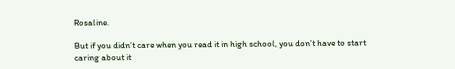Rosaline.

But if you didn’t care when you read it in high school, you don’t have to start caring about it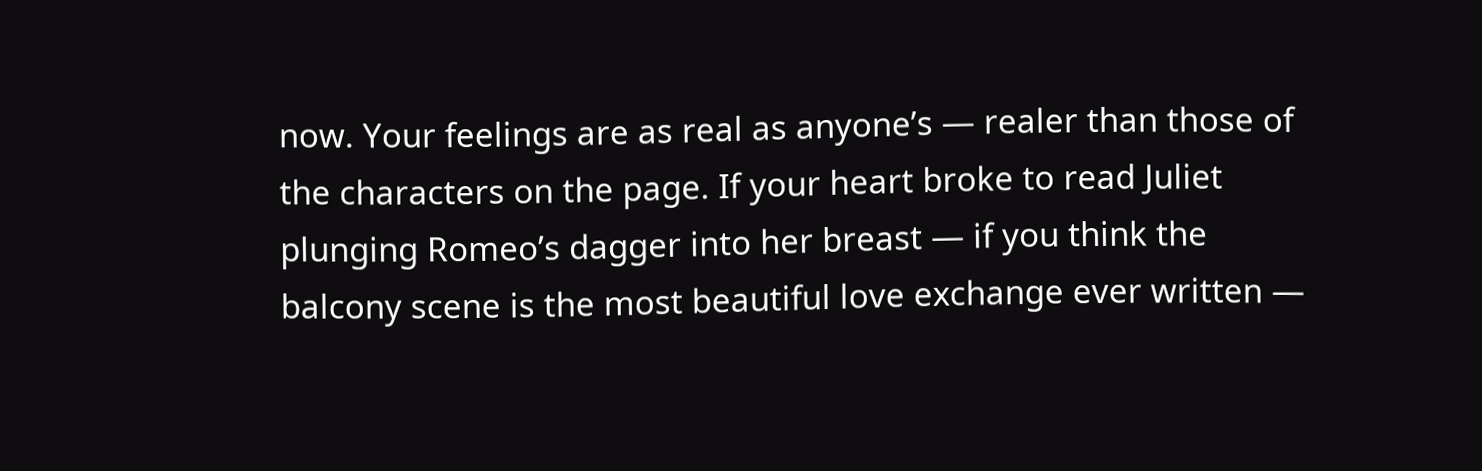now. Your feelings are as real as anyone’s — realer than those of the characters on the page. If your heart broke to read Juliet plunging Romeo’s dagger into her breast — if you think the balcony scene is the most beautiful love exchange ever written —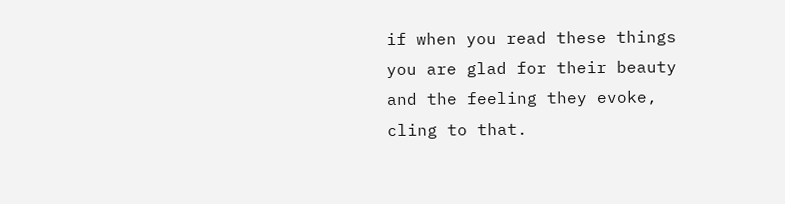if when you read these things you are glad for their beauty and the feeling they evoke, cling to that.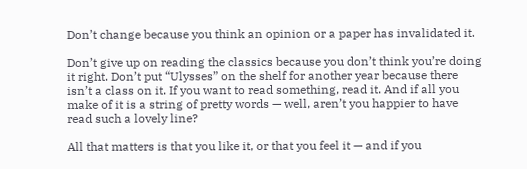Don’t change because you think an opinion or a paper has invalidated it.

Don’t give up on reading the classics because you don’t think you’re doing it right. Don’t put “Ulysses” on the shelf for another year because there isn’t a class on it. If you want to read something, read it. And if all you make of it is a string of pretty words — well, aren’t you happier to have read such a lovely line?

All that matters is that you like it, or that you feel it — and if you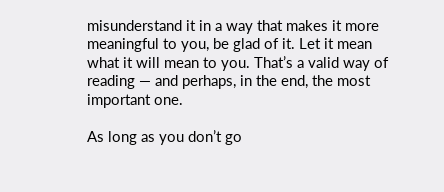misunderstand it in a way that makes it more meaningful to you, be glad of it. Let it mean what it will mean to you. That’s a valid way of reading — and perhaps, in the end, the most important one.

As long as you don’t go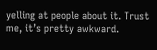yelling at people about it. Trust me, it’s pretty awkward.